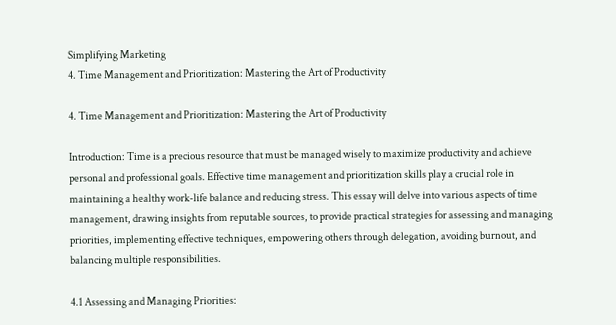Simplifying Marketing
4. Time Management and Prioritization: Mastering the Art of Productivity

4. Time Management and Prioritization: Mastering the Art of Productivity

Introduction: Time is a precious resource that must be managed wisely to maximize productivity and achieve personal and professional goals. Effective time management and prioritization skills play a crucial role in maintaining a healthy work-life balance and reducing stress. This essay will delve into various aspects of time management, drawing insights from reputable sources, to provide practical strategies for assessing and managing priorities, implementing effective techniques, empowering others through delegation, avoiding burnout, and balancing multiple responsibilities.

4.1 Assessing and Managing Priorities: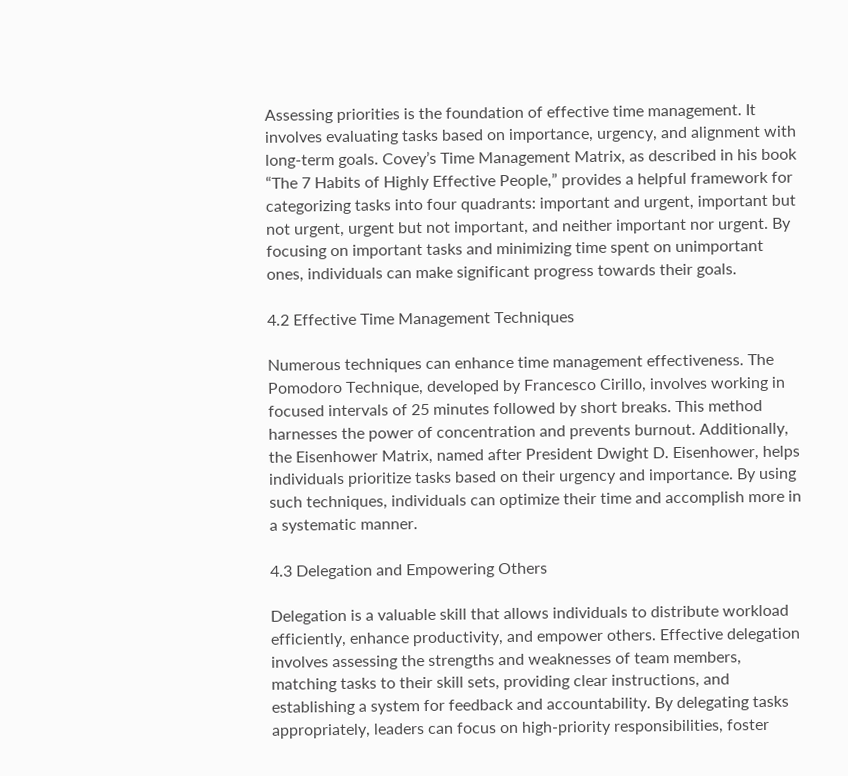Assessing priorities is the foundation of effective time management. It involves evaluating tasks based on importance, urgency, and alignment with long-term goals. Covey’s Time Management Matrix, as described in his book “The 7 Habits of Highly Effective People,” provides a helpful framework for categorizing tasks into four quadrants: important and urgent, important but not urgent, urgent but not important, and neither important nor urgent. By focusing on important tasks and minimizing time spent on unimportant ones, individuals can make significant progress towards their goals.

4.2 Effective Time Management Techniques

Numerous techniques can enhance time management effectiveness. The Pomodoro Technique, developed by Francesco Cirillo, involves working in focused intervals of 25 minutes followed by short breaks. This method harnesses the power of concentration and prevents burnout. Additionally, the Eisenhower Matrix, named after President Dwight D. Eisenhower, helps individuals prioritize tasks based on their urgency and importance. By using such techniques, individuals can optimize their time and accomplish more in a systematic manner.

4.3 Delegation and Empowering Others

Delegation is a valuable skill that allows individuals to distribute workload efficiently, enhance productivity, and empower others. Effective delegation involves assessing the strengths and weaknesses of team members, matching tasks to their skill sets, providing clear instructions, and establishing a system for feedback and accountability. By delegating tasks appropriately, leaders can focus on high-priority responsibilities, foster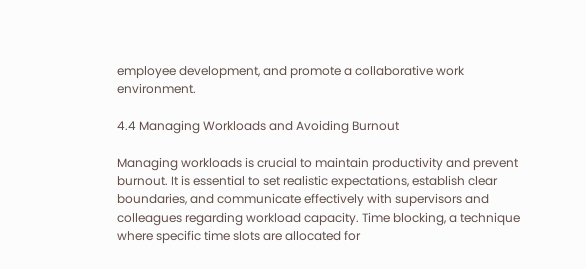employee development, and promote a collaborative work environment.

4.4 Managing Workloads and Avoiding Burnout

Managing workloads is crucial to maintain productivity and prevent burnout. It is essential to set realistic expectations, establish clear boundaries, and communicate effectively with supervisors and colleagues regarding workload capacity. Time blocking, a technique where specific time slots are allocated for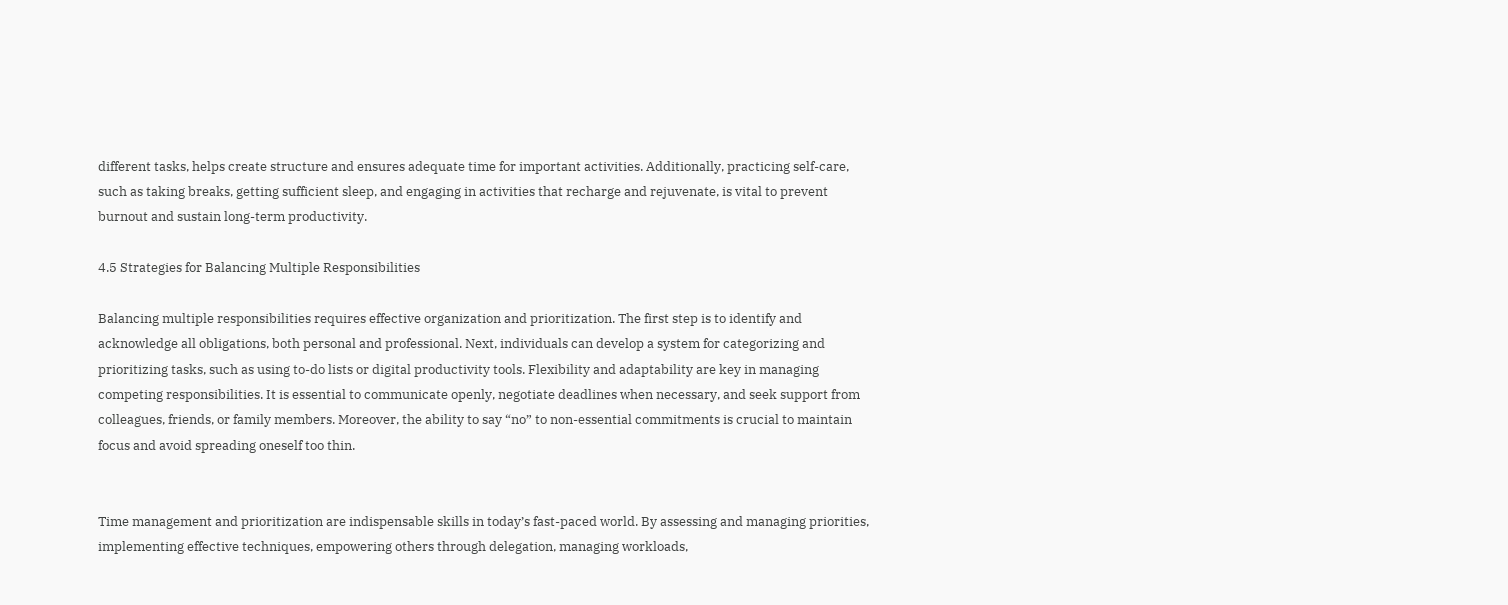different tasks, helps create structure and ensures adequate time for important activities. Additionally, practicing self-care, such as taking breaks, getting sufficient sleep, and engaging in activities that recharge and rejuvenate, is vital to prevent burnout and sustain long-term productivity.

4.5 Strategies for Balancing Multiple Responsibilities

Balancing multiple responsibilities requires effective organization and prioritization. The first step is to identify and acknowledge all obligations, both personal and professional. Next, individuals can develop a system for categorizing and prioritizing tasks, such as using to-do lists or digital productivity tools. Flexibility and adaptability are key in managing competing responsibilities. It is essential to communicate openly, negotiate deadlines when necessary, and seek support from colleagues, friends, or family members. Moreover, the ability to say “no” to non-essential commitments is crucial to maintain focus and avoid spreading oneself too thin.


Time management and prioritization are indispensable skills in today’s fast-paced world. By assessing and managing priorities, implementing effective techniques, empowering others through delegation, managing workloads,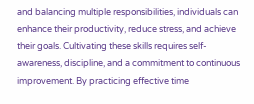and balancing multiple responsibilities, individuals can enhance their productivity, reduce stress, and achieve their goals. Cultivating these skills requires self-awareness, discipline, and a commitment to continuous improvement. By practicing effective time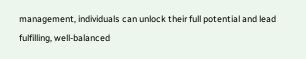management, individuals can unlock their full potential and lead fulfilling, well-balanced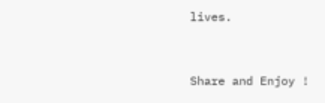lives.


Share and Enjoy !